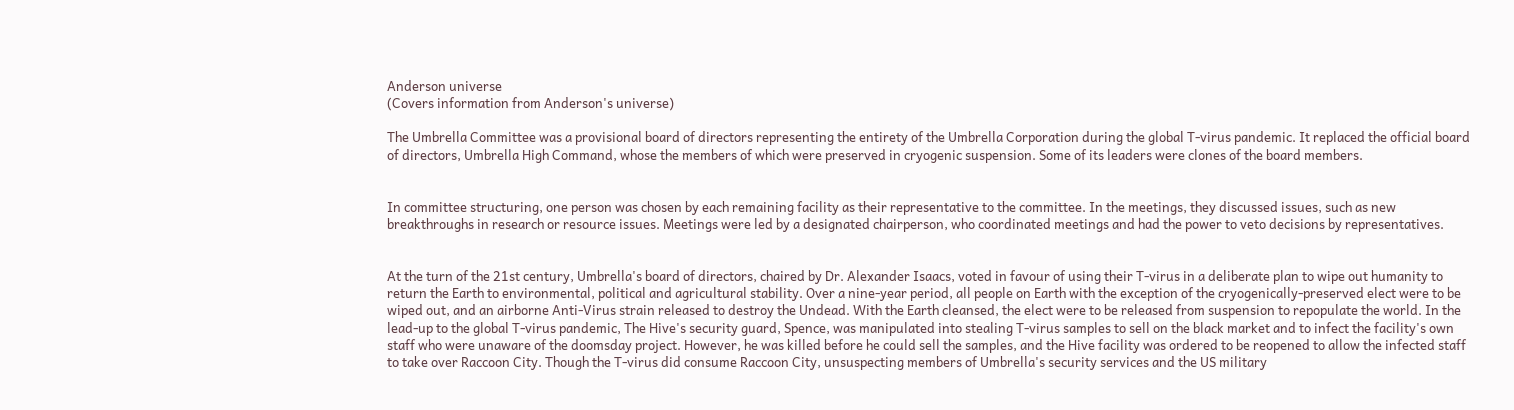Anderson universe
(Covers information from Anderson's universe)

The Umbrella Committee was a provisional board of directors representing the entirety of the Umbrella Corporation during the global T-virus pandemic. It replaced the official board of directors, Umbrella High Command, whose the members of which were preserved in cryogenic suspension. Some of its leaders were clones of the board members.


In committee structuring, one person was chosen by each remaining facility as their representative to the committee. In the meetings, they discussed issues, such as new breakthroughs in research or resource issues. Meetings were led by a designated chairperson, who coordinated meetings and had the power to veto decisions by representatives.


At the turn of the 21st century, Umbrella's board of directors, chaired by Dr. Alexander Isaacs, voted in favour of using their T-virus in a deliberate plan to wipe out humanity to return the Earth to environmental, political and agricultural stability. Over a nine-year period, all people on Earth with the exception of the cryogenically-preserved elect were to be wiped out, and an airborne Anti-Virus strain released to destroy the Undead. With the Earth cleansed, the elect were to be released from suspension to repopulate the world. In the lead-up to the global T-virus pandemic, The Hive's security guard, Spence, was manipulated into stealing T-virus samples to sell on the black market and to infect the facility's own staff who were unaware of the doomsday project. However, he was killed before he could sell the samples, and the Hive facility was ordered to be reopened to allow the infected staff to take over Raccoon City. Though the T-virus did consume Raccoon City, unsuspecting members of Umbrella's security services and the US military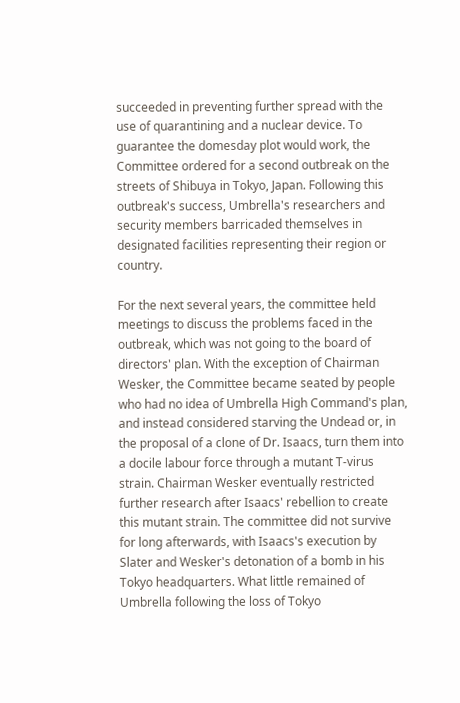succeeded in preventing further spread with the use of quarantining and a nuclear device. To guarantee the domesday plot would work, the Committee ordered for a second outbreak on the streets of Shibuya in Tokyo, Japan. Following this outbreak's success, Umbrella's researchers and security members barricaded themselves in designated facilities representing their region or country.

For the next several years, the committee held meetings to discuss the problems faced in the outbreak, which was not going to the board of directors' plan. With the exception of Chairman Wesker, the Committee became seated by people who had no idea of Umbrella High Command's plan, and instead considered starving the Undead or, in the proposal of a clone of Dr. Isaacs, turn them into a docile labour force through a mutant T-virus strain. Chairman Wesker eventually restricted further research after Isaacs' rebellion to create this mutant strain. The committee did not survive for long afterwards, with Isaacs's execution by Slater and Wesker's detonation of a bomb in his Tokyo headquarters. What little remained of Umbrella following the loss of Tokyo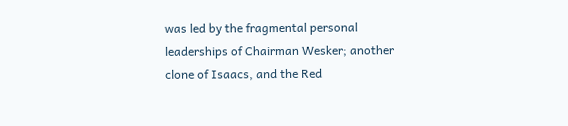was led by the fragmental personal leaderships of Chairman Wesker; another clone of Isaacs, and the Red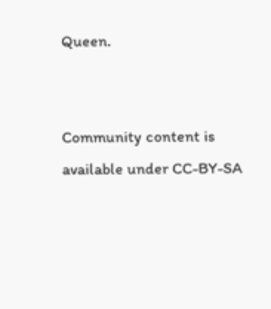Queen.


Community content is available under CC-BY-SA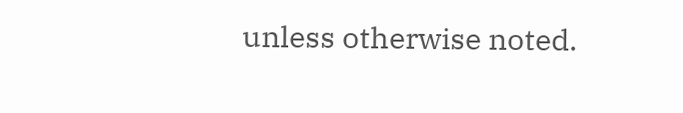unless otherwise noted.